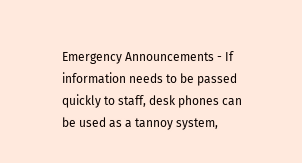Emergency Announcements - If information needs to be passed quickly to staff, desk phones can be used as a tannoy system,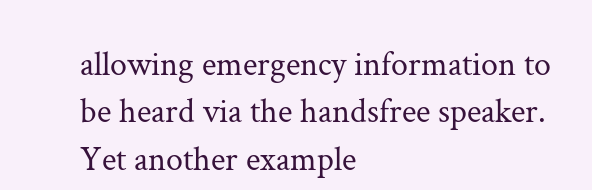allowing emergency information to be heard via the handsfree speaker. Yet another example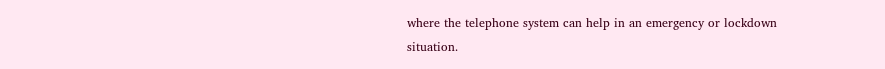where the telephone system can help in an emergency or lockdown situation.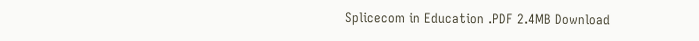Splicecom in Education .PDF 2.4MB Download